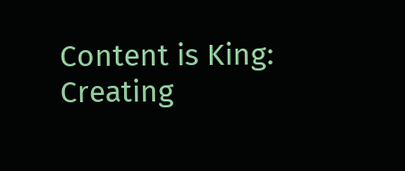Content is King: Creating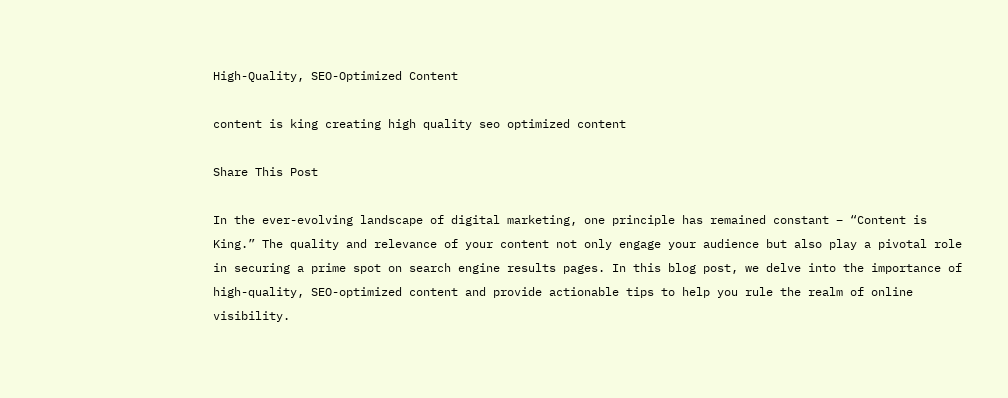High-Quality, SEO-Optimized Content

content is king creating high quality seo optimized content

Share This Post

In the ever-evolving landscape of digital marketing, one principle has remained constant – “Content is King.” The quality and relevance of your content not only engage your audience but also play a pivotal role in securing a prime spot on search engine results pages. In this blog post, we delve into the importance of high-quality, SEO-optimized content and provide actionable tips to help you rule the realm of online visibility.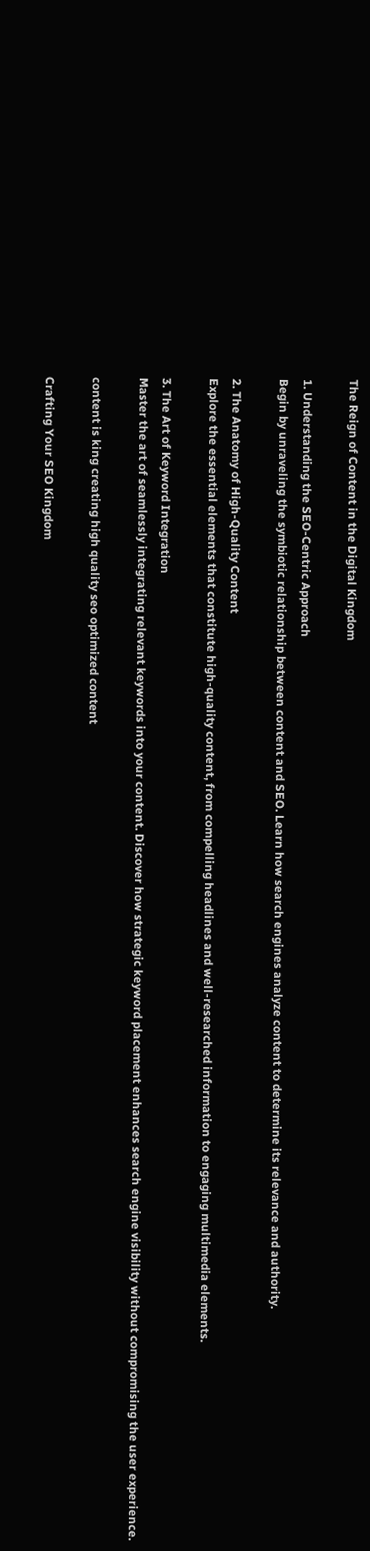The Reign of Content in the Digital Kingdom

1. Understanding the SEO-Centric Approach
Begin by unraveling the symbiotic relationship between content and SEO. Learn how search engines analyze content to determine its relevance and authority.

2. The Anatomy of High-Quality Content
Explore the essential elements that constitute high-quality content, from compelling headlines and well-researched information to engaging multimedia elements.

3. The Art of Keyword Integration
Master the art of seamlessly integrating relevant keywords into your content. Discover how strategic keyword placement enhances search engine visibility without compromising the user experience.

content is king creating high quality seo optimized content

Crafting Your SEO Kingdom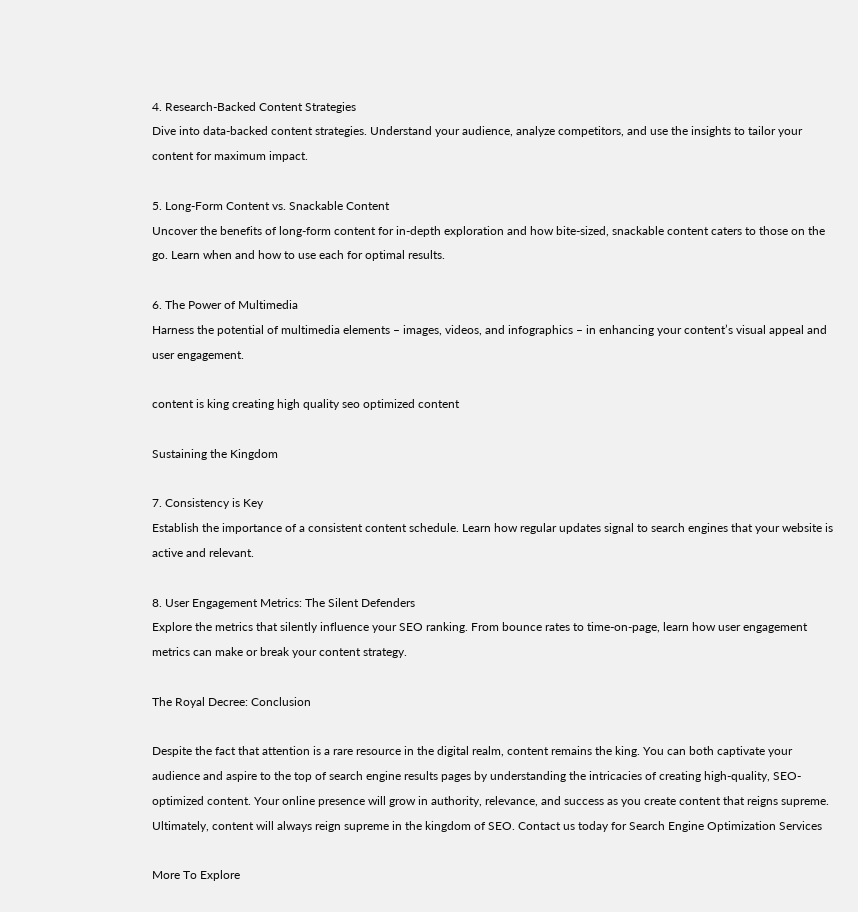4. Research-Backed Content Strategies
Dive into data-backed content strategies. Understand your audience, analyze competitors, and use the insights to tailor your content for maximum impact.

5. Long-Form Content vs. Snackable Content
Uncover the benefits of long-form content for in-depth exploration and how bite-sized, snackable content caters to those on the go. Learn when and how to use each for optimal results.

6. The Power of Multimedia
Harness the potential of multimedia elements – images, videos, and infographics – in enhancing your content’s visual appeal and user engagement.

content is king creating high quality seo optimized content

Sustaining the Kingdom

7. Consistency is Key
Establish the importance of a consistent content schedule. Learn how regular updates signal to search engines that your website is active and relevant.

8. User Engagement Metrics: The Silent Defenders
Explore the metrics that silently influence your SEO ranking. From bounce rates to time-on-page, learn how user engagement metrics can make or break your content strategy.

The Royal Decree: Conclusion

Despite the fact that attention is a rare resource in the digital realm, content remains the king. You can both captivate your audience and aspire to the top of search engine results pages by understanding the intricacies of creating high-quality, SEO-optimized content. Your online presence will grow in authority, relevance, and success as you create content that reigns supreme. Ultimately, content will always reign supreme in the kingdom of SEO. Contact us today for Search Engine Optimization Services

More To Explore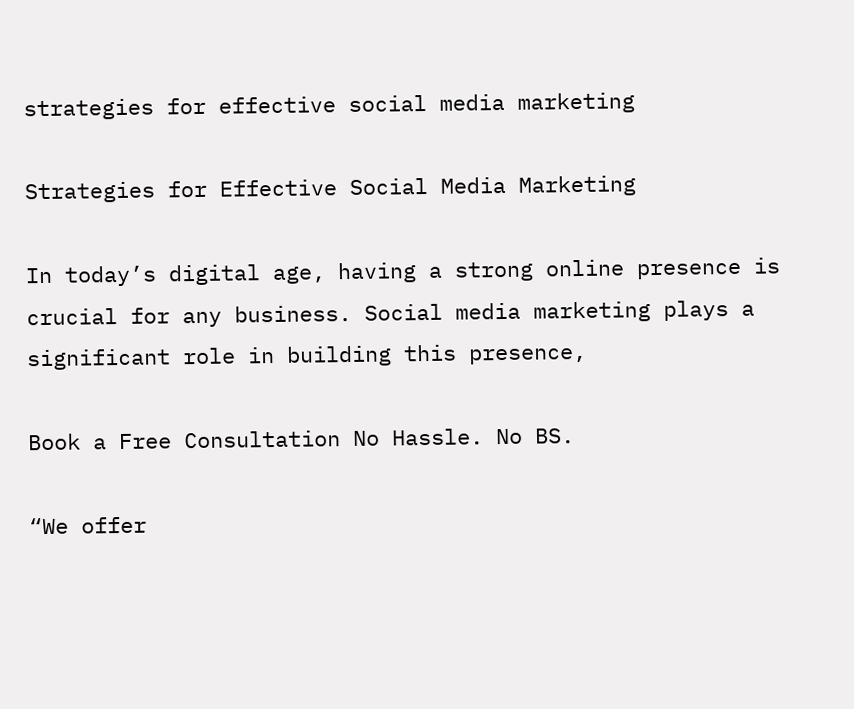strategies for effective social media marketing

Strategies for Effective Social Media Marketing

In today’s digital age, having a strong online presence is crucial for any business. Social media marketing plays a significant role in building this presence,

Book a Free Consultation No Hassle. No BS.

“We offer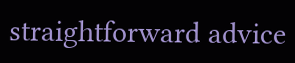straightforward advice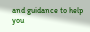and guidance to help you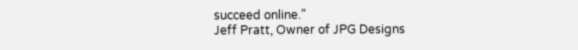succeed online.”
Jeff Pratt, Owner of JPG Designs